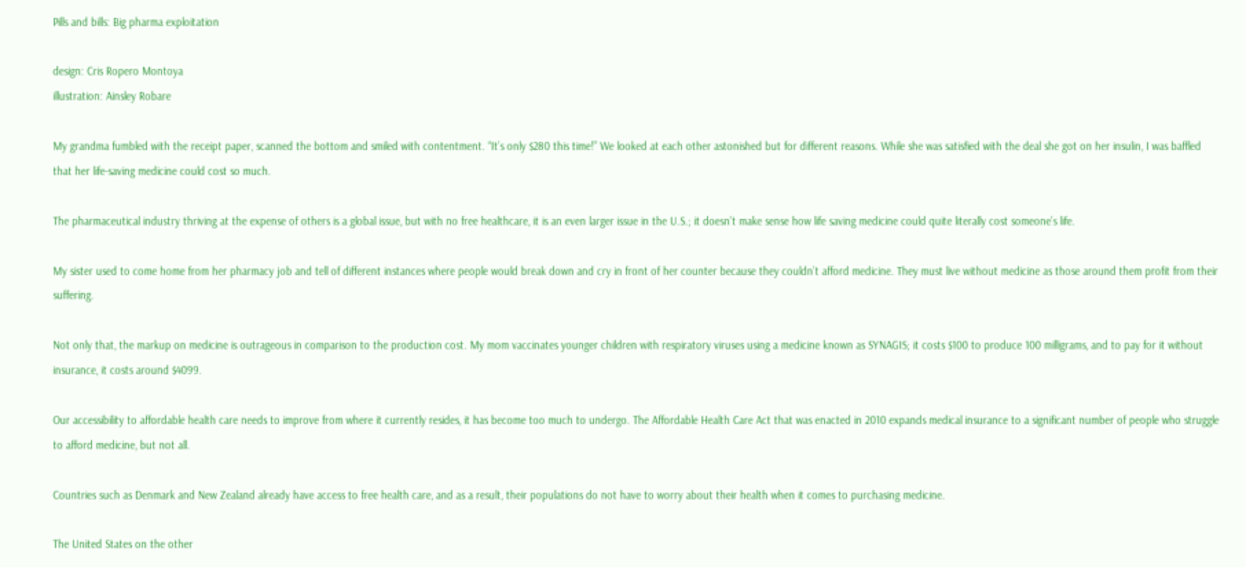Pills and bills: Big pharma exploitation

design: Cris Ropero Montoya
illustration: Ainsley Robare

My grandma fumbled with the receipt paper, scanned the bottom and smiled with contentment. “It’s only $280 this time!” We looked at each other astonished but for different reasons. While she was satisfied with the deal she got on her insulin, I was baffled that her life-saving medicine could cost so much.

The pharmaceutical industry thriving at the expense of others is a global issue, but with no free healthcare, it is an even larger issue in the U.S.; it doesn’t make sense how life saving medicine could quite literally cost someone’s life.

My sister used to come home from her pharmacy job and tell of different instances where people would break down and cry in front of her counter because they couldn’t afford medicine. They must live without medicine as those around them profit from their suffering.

Not only that, the markup on medicine is outrageous in comparison to the production cost. My mom vaccinates younger children with respiratory viruses using a medicine known as SYNAGIS; it costs $100 to produce 100 milligrams, and to pay for it without insurance, it costs around $4099.

Our accessibility to affordable health care needs to improve from where it currently resides, it has become too much to undergo. The Affordable Health Care Act that was enacted in 2010 expands medical insurance to a significant number of people who struggle to afford medicine, but not all.

Countries such as Denmark and New Zealand already have access to free health care, and as a result, their populations do not have to worry about their health when it comes to purchasing medicine.

The United States on the other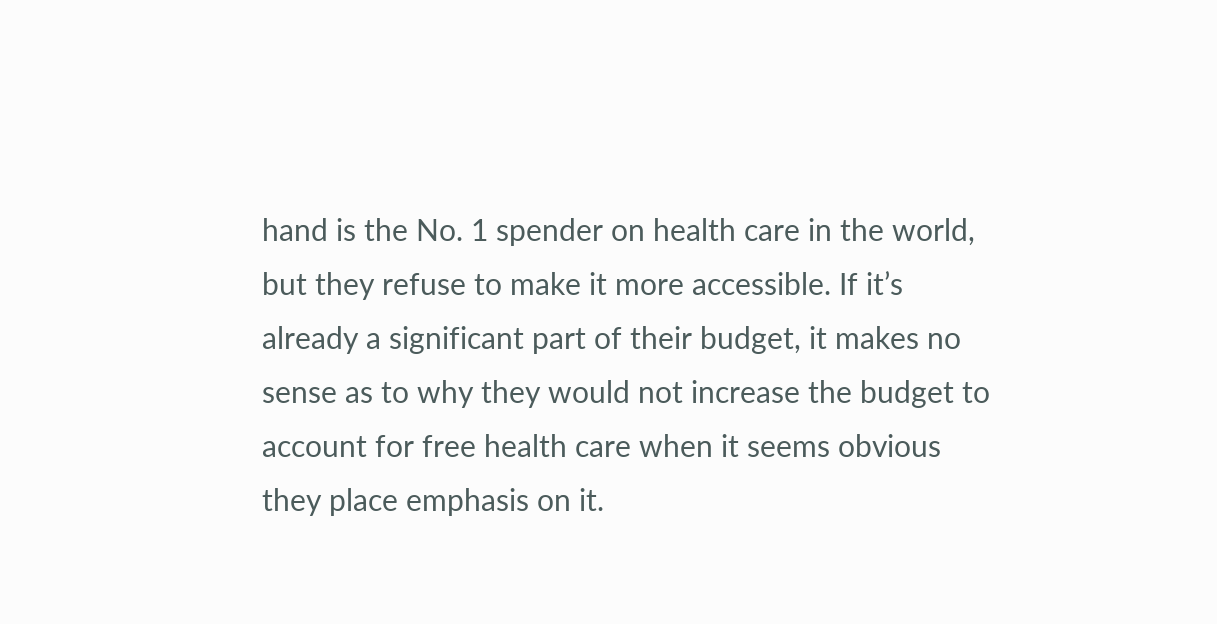hand is the No. 1 spender on health care in the world, but they refuse to make it more accessible. If it’s already a significant part of their budget, it makes no sense as to why they would not increase the budget to account for free health care when it seems obvious they place emphasis on it.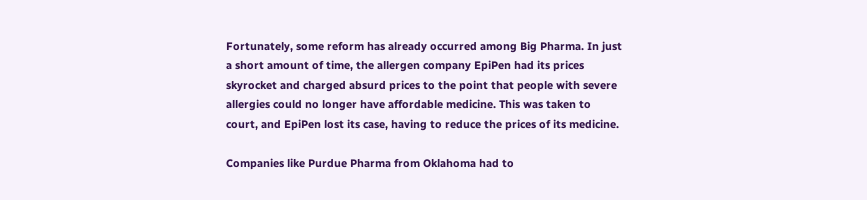Fortunately, some reform has already occurred among Big Pharma. In just a short amount of time, the allergen company EpiPen had its prices skyrocket and charged absurd prices to the point that people with severe allergies could no longer have affordable medicine. This was taken to court, and EpiPen lost its case, having to reduce the prices of its medicine.

Companies like Purdue Pharma from Oklahoma had to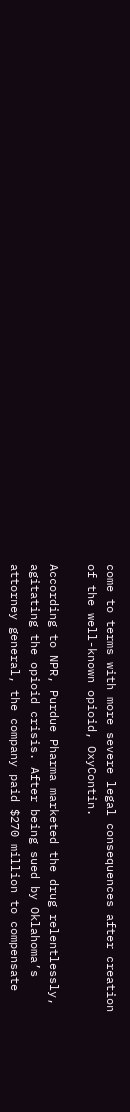come to terms with more severe legal consequences after creation of the well-known opioid, OxyContin.

According to NPR, Purdue Pharma marketed the drug relentlessly, agitating the opioid crisis. After being sued by Oklahoma’s attorney general, the company paid $270 million to compensate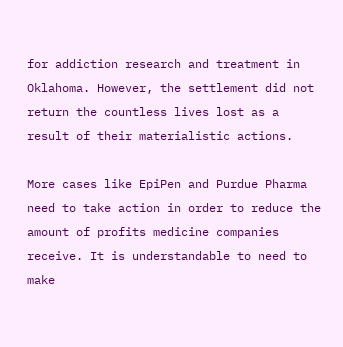for addiction research and treatment in Oklahoma. However, the settlement did not return the countless lives lost as a result of their materialistic actions.

More cases like EpiPen and Purdue Pharma need to take action in order to reduce the amount of profits medicine companies receive. It is understandable to need to make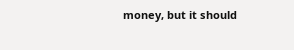money, but it should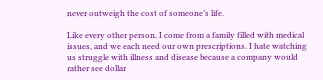never outweigh the cost of someone’s life.

Like every other person, I come from a family filled with medical issues, and we each need our own prescriptions. I hate watching us struggle with illness and disease because a company would rather see dollar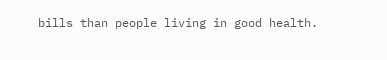bills than people living in good health.